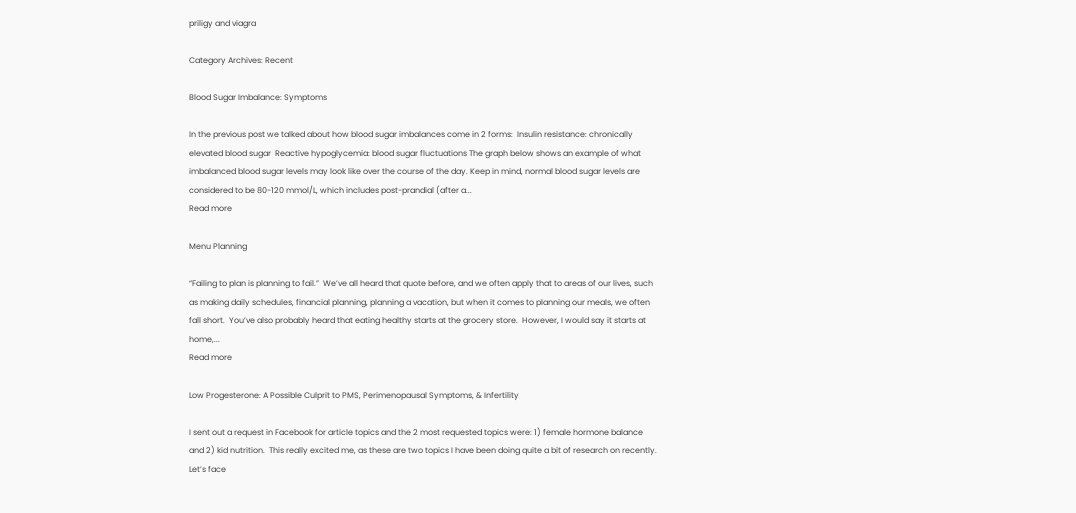priligy and viagra

Category Archives: Recent

Blood Sugar Imbalance: Symptoms

In the previous post we talked about how blood sugar imbalances come in 2 forms:  Insulin resistance: chronically elevated blood sugar  Reactive hypoglycemia: blood sugar fluctuations The graph below shows an example of what imbalanced blood sugar levels may look like over the course of the day. Keep in mind, normal blood sugar levels are considered to be 80-120 mmol/L, which includes post-prandial (after a...
Read more

Menu Planning

“Failing to plan is planning to fail.”  We’ve all heard that quote before, and we often apply that to areas of our lives, such as making daily schedules, financial planning, planning a vacation, but when it comes to planning our meals, we often fall short.  You’ve also probably heard that eating healthy starts at the grocery store.  However, I would say it starts at home,...
Read more

Low Progesterone: A Possible Culprit to PMS, Perimenopausal Symptoms, & Infertility

I sent out a request in Facebook for article topics and the 2 most requested topics were: 1) female hormone balance and 2) kid nutrition.  This really excited me, as these are two topics I have been doing quite a bit of research on recently.  Let’s face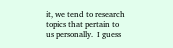it, we tend to research topics that pertain to us personally.  I guess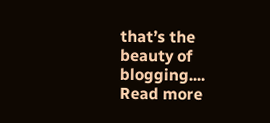that’s the beauty of blogging....
Read more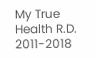My True Health R.D. 2011-2018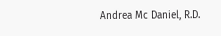Andrea Mc Daniel, R.D.